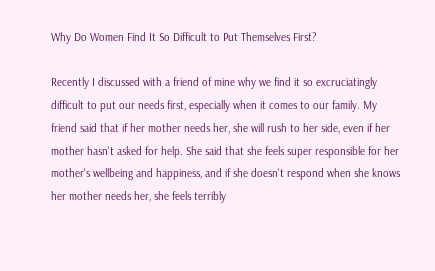Why Do Women Find It So Difficult to Put Themselves First?

Recently I discussed with a friend of mine why we find it so excruciatingly difficult to put our needs first, especially when it comes to our family. My friend said that if her mother needs her, she will rush to her side, even if her mother hasn't asked for help. She said that she feels super responsible for her mother's wellbeing and happiness, and if she doesn't respond when she knows her mother needs her, she feels terribly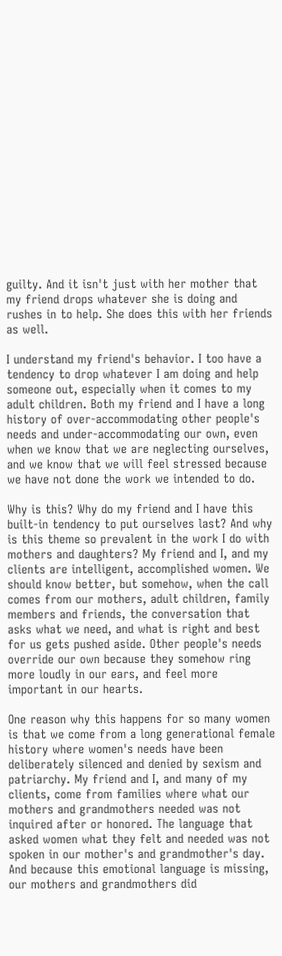guilty. And it isn't just with her mother that my friend drops whatever she is doing and rushes in to help. She does this with her friends as well.

I understand my friend's behavior. I too have a tendency to drop whatever I am doing and help someone out, especially when it comes to my adult children. Both my friend and I have a long history of over-accommodating other people's needs and under-accommodating our own, even when we know that we are neglecting ourselves, and we know that we will feel stressed because we have not done the work we intended to do.

Why is this? Why do my friend and I have this built-in tendency to put ourselves last? And why is this theme so prevalent in the work I do with mothers and daughters? My friend and I, and my clients are intelligent, accomplished women. We should know better, but somehow, when the call comes from our mothers, adult children, family members and friends, the conversation that asks what we need, and what is right and best for us gets pushed aside. Other people's needs override our own because they somehow ring more loudly in our ears, and feel more important in our hearts.

One reason why this happens for so many women is that we come from a long generational female history where women's needs have been deliberately silenced and denied by sexism and patriarchy. My friend and I, and many of my clients, come from families where what our mothers and grandmothers needed was not inquired after or honored. The language that asked women what they felt and needed was not spoken in our mother's and grandmother's day. And because this emotional language is missing, our mothers and grandmothers did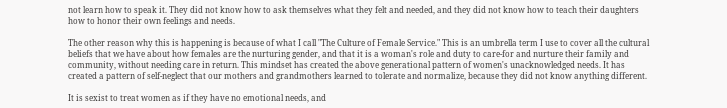not learn how to speak it. They did not know how to ask themselves what they felt and needed, and they did not know how to teach their daughters how to honor their own feelings and needs.

The other reason why this is happening is because of what I call "The Culture of Female Service." This is an umbrella term I use to cover all the cultural beliefs that we have about how females are the nurturing gender, and that it is a woman's role and duty to care-for and nurture their family and community, without needing care in return. This mindset has created the above generational pattern of women's unacknowledged needs. It has created a pattern of self-neglect that our mothers and grandmothers learned to tolerate and normalize, because they did not know anything different.

It is sexist to treat women as if they have no emotional needs, and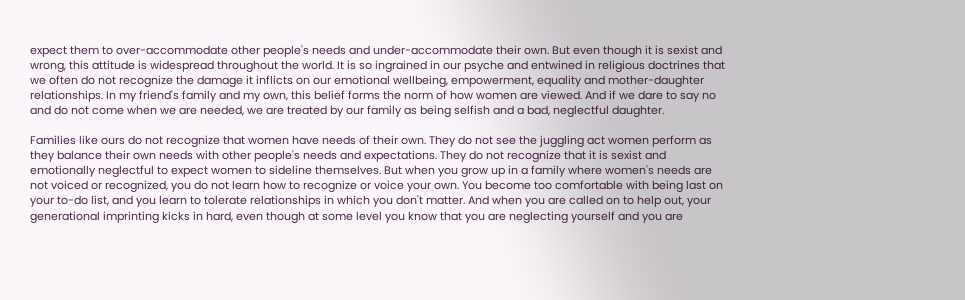expect them to over-accommodate other people's needs and under-accommodate their own. But even though it is sexist and wrong, this attitude is widespread throughout the world. It is so ingrained in our psyche and entwined in religious doctrines that we often do not recognize the damage it inflicts on our emotional wellbeing, empowerment, equality and mother-daughter relationships. In my friend's family and my own, this belief forms the norm of how women are viewed. And if we dare to say no and do not come when we are needed, we are treated by our family as being selfish and a bad, neglectful daughter.

Families like ours do not recognize that women have needs of their own. They do not see the juggling act women perform as they balance their own needs with other people's needs and expectations. They do not recognize that it is sexist and emotionally neglectful to expect women to sideline themselves. But when you grow up in a family where women's needs are not voiced or recognized, you do not learn how to recognize or voice your own. You become too comfortable with being last on your to-do list, and you learn to tolerate relationships in which you don't matter. And when you are called on to help out, your generational imprinting kicks in hard, even though at some level you know that you are neglecting yourself and you are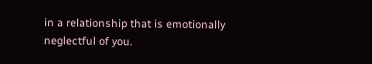in a relationship that is emotionally neglectful of you.